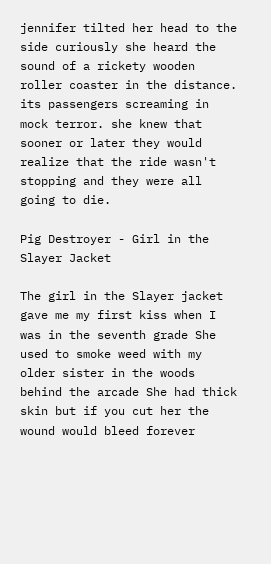jennifer tilted her head to the side curiously she heard the sound of a rickety wooden roller coaster in the distance. its passengers screaming in mock terror. she knew that sooner or later they would realize that the ride wasn't stopping and they were all going to die.

Pig Destroyer - Girl in the Slayer Jacket

The girl in the Slayer jacket gave me my first kiss when I was in the seventh grade She used to smoke weed with my older sister in the woods behind the arcade She had thick skin but if you cut her the wound would bleed forever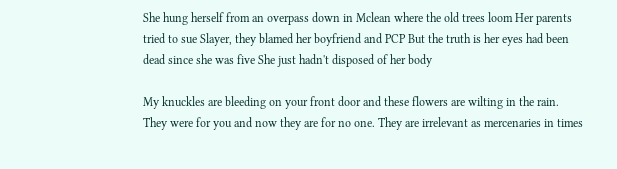She hung herself from an overpass down in Mclean where the old trees loom Her parents tried to sue Slayer, they blamed her boyfriend and PCP But the truth is her eyes had been dead since she was five She just hadn't disposed of her body

My knuckles are bleeding on your front door and these flowers are wilting in the rain. They were for you and now they are for no one. They are irrelevant as mercenaries in times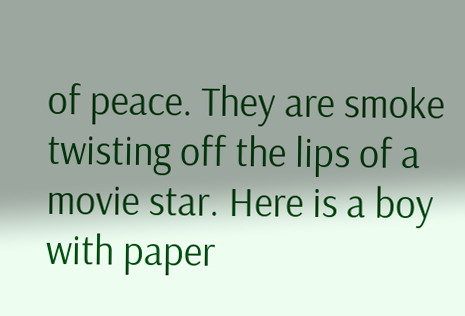of peace. They are smoke twisting off the lips of a movie star. Here is a boy with paper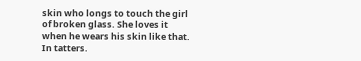skin who longs to touch the girl of broken glass. She loves it when he wears his skin like that. In tatters.